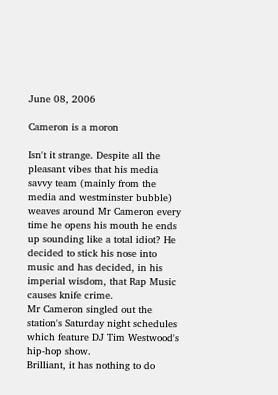June 08, 2006

Cameron is a moron

Isn't it strange. Despite all the pleasant vibes that his media savvy team (mainly from the media and westminster bubble) weaves around Mr Cameron every time he opens his mouth he ends up sounding like a total idiot? He decided to stick his nose into music and has decided, in his imperial wisdom, that Rap Music causes knife crime.
Mr Cameron singled out the station's Saturday night schedules which feature DJ Tim Westwood's hip-hop show.
Brilliant, it has nothing to do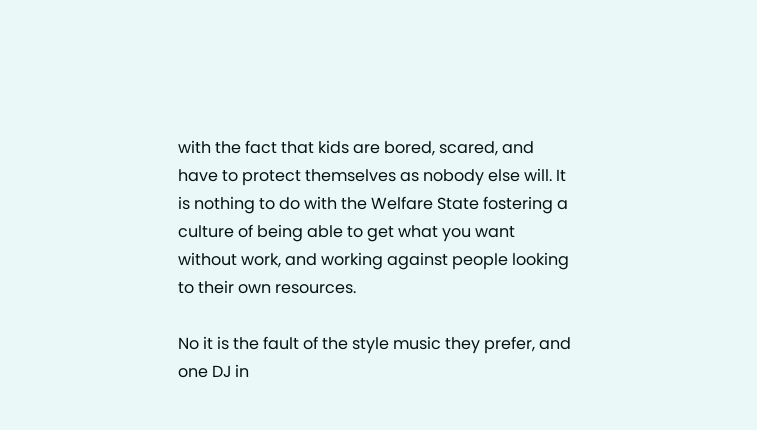with the fact that kids are bored, scared, and have to protect themselves as nobody else will. It is nothing to do with the Welfare State fostering a culture of being able to get what you want without work, and working against people looking to their own resources.

No it is the fault of the style music they prefer, and one DJ in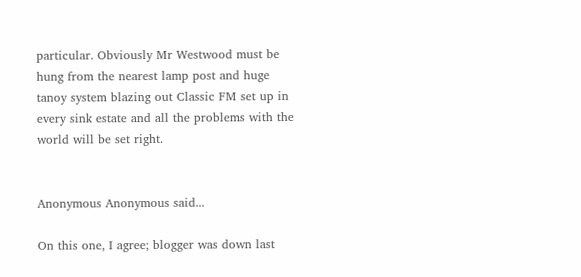particular. Obviously Mr Westwood must be hung from the nearest lamp post and huge tanoy system blazing out Classic FM set up in every sink estate and all the problems with the world will be set right.


Anonymous Anonymous said...

On this one, I agree; blogger was down last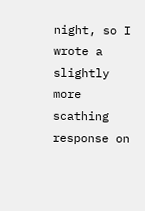night, so I wrote a slightly more scathing response on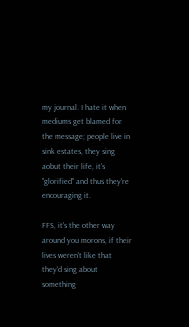my journal. I hate it when mediums get blamed for the message; people live in sink estates, they sing aobut their life, it's "glorified" and thus they're encouraging it.

FFS, it's the other way around you morons, if their lives weren't like that they'd sing about something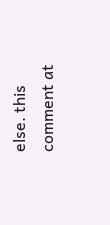else. this comment at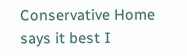Conservative Home says it best I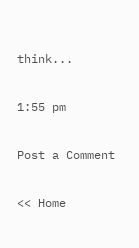think...

1:55 pm

Post a Comment

<< Home